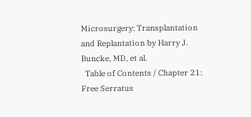Microsurgery: Transplantation and Replantation by Harry J. Buncke, MD, et al.
  Table of Contents / Chapter 21:
Free Serratus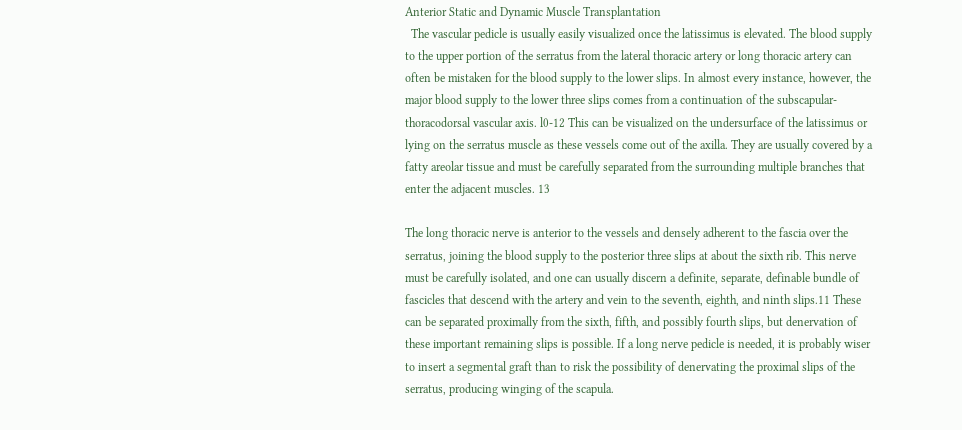Anterior Static and Dynamic Muscle Transplantation
  The vascular pedicle is usually easily visualized once the latissimus is elevated. The blood supply to the upper portion of the serratus from the lateral thoracic artery or long thoracic artery can often be mistaken for the blood supply to the lower slips. In almost every instance, however, the major blood supply to the lower three slips comes from a continuation of the subscapular-thoracodorsal vascular axis. l0-12 This can be visualized on the undersurface of the latissimus or lying on the serratus muscle as these vessels come out of the axilla. They are usually covered by a fatty areolar tissue and must be carefully separated from the surrounding multiple branches that enter the adjacent muscles. 13

The long thoracic nerve is anterior to the vessels and densely adherent to the fascia over the serratus, joining the blood supply to the posterior three slips at about the sixth rib. This nerve must be carefully isolated, and one can usually discern a definite, separate, definable bundle of fascicles that descend with the artery and vein to the seventh, eighth, and ninth slips.11 These can be separated proximally from the sixth, fifth, and possibly fourth slips, but denervation of these important remaining slips is possible. If a long nerve pedicle is needed, it is probably wiser to insert a segmental graft than to risk the possibility of denervating the proximal slips of the serratus, producing winging of the scapula.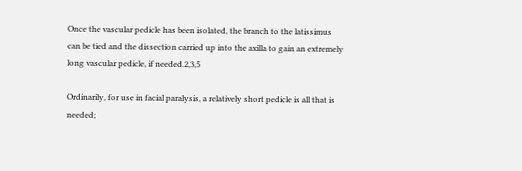Once the vascular pedicle has been isolated, the branch to the latissimus can be tied and the dissection carried up into the axilla to gain an extremely long vascular pedicle, if needed.2,3,5

Ordinarily, for use in facial paralysis, a relatively short pedicle is all that is needed;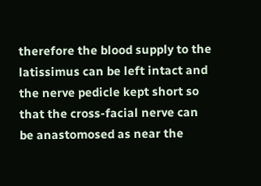therefore the blood supply to the latissimus can be left intact and the nerve pedicle kept short so that the cross-facial nerve can be anastomosed as near the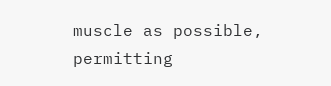muscle as possible, permitting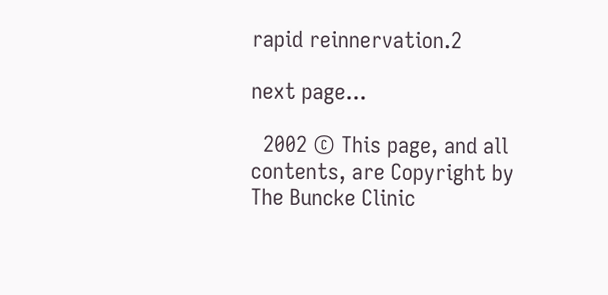rapid reinnervation.2

next page...

  2002 © This page, and all contents, are Copyright by The Buncke Clinic